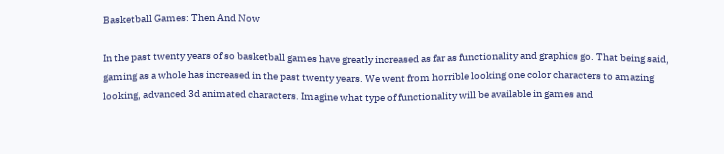Basketball Games: Then And Now

In the past twenty years of so basketball games have greatly increased as far as functionality and graphics go. That being said, gaming as a whole has increased in the past twenty years. We went from horrible looking one color characters to amazing looking, advanced 3d animated characters. Imagine what type of functionality will be available in games and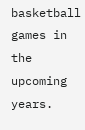basketball games in the upcoming years.